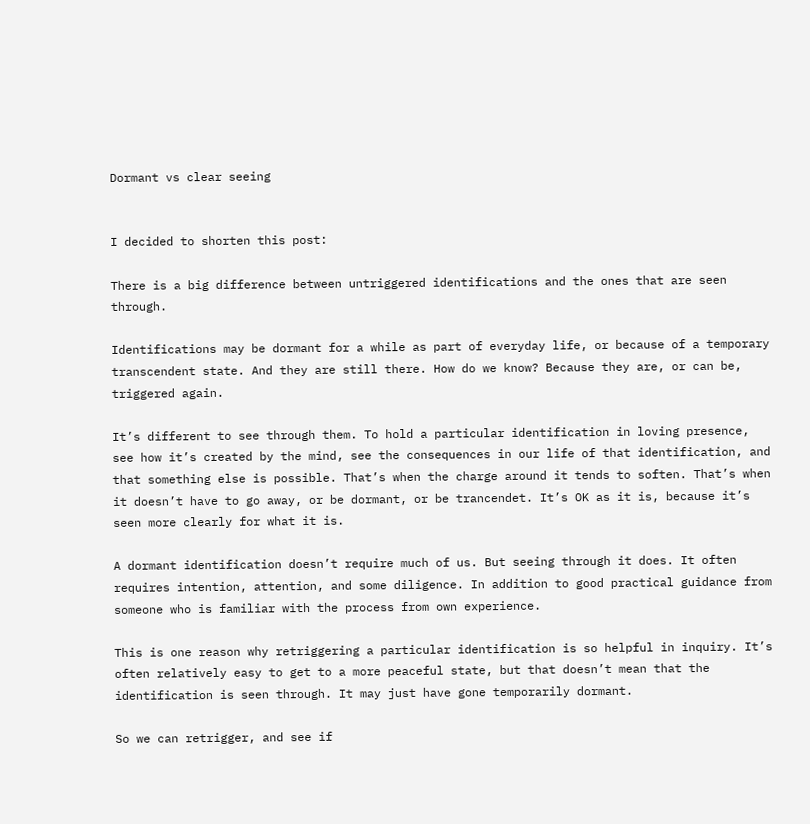Dormant vs clear seeing


I decided to shorten this post:

There is a big difference between untriggered identifications and the ones that are seen through.

Identifications may be dormant for a while as part of everyday life, or because of a temporary transcendent state. And they are still there. How do we know? Because they are, or can be, triggered again.

It’s different to see through them. To hold a particular identification in loving presence, see how it’s created by the mind, see the consequences in our life of that identification, and that something else is possible. That’s when the charge around it tends to soften. That’s when it doesn’t have to go away, or be dormant, or be trancendet. It’s OK as it is, because it’s seen more clearly for what it is.

A dormant identification doesn’t require much of us. But seeing through it does. It often requires intention, attention, and some diligence. In addition to good practical guidance from someone who is familiar with the process from own experience.

This is one reason why retriggering a particular identification is so helpful in inquiry. It’s often relatively easy to get to a more peaceful state, but that doesn’t mean that the identification is seen through. It may just have gone temporarily dormant.

So we can retrigger, and see if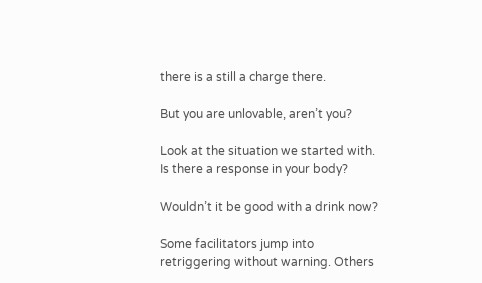there is a still a charge there.

But you are unlovable, aren’t you?

Look at the situation we started with. Is there a response in your body?

Wouldn’t it be good with a drink now?

Some facilitators jump into retriggering without warning. Others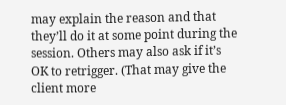may explain the reason and that they’ll do it at some point during the session. Others may also ask if it’s OK to retrigger. (That may give the client more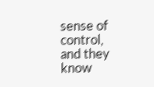sense of control, and they know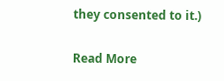they consented to it.)

Read More